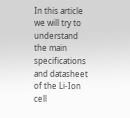In this article we will try to understand the main specifications and datasheet of the Li-Ion cell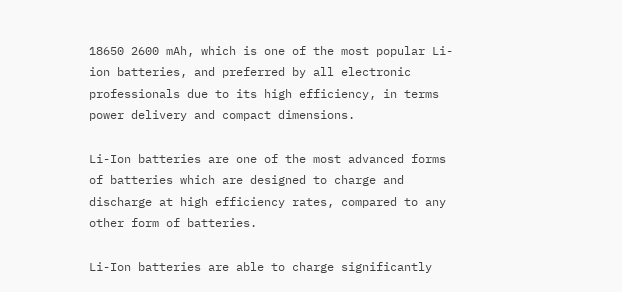18650 2600 mAh, which is one of the most popular Li-ion batteries, and preferred by all electronic professionals due to its high efficiency, in terms power delivery and compact dimensions.

Li-Ion batteries are one of the most advanced forms of batteries which are designed to charge and discharge at high efficiency rates, compared to any other form of batteries.

Li-Ion batteries are able to charge significantly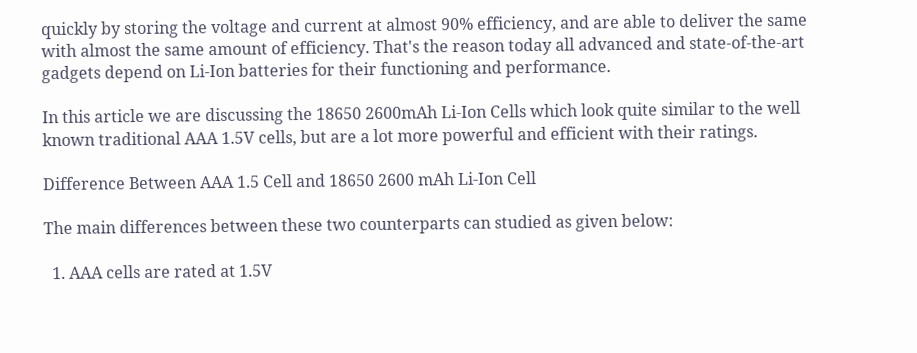quickly by storing the voltage and current at almost 90% efficiency, and are able to deliver the same with almost the same amount of efficiency. That's the reason today all advanced and state-of-the-art gadgets depend on Li-Ion batteries for their functioning and performance.

In this article we are discussing the 18650 2600mAh Li-Ion Cells which look quite similar to the well known traditional AAA 1.5V cells, but are a lot more powerful and efficient with their ratings.

Difference Between AAA 1.5 Cell and 18650 2600 mAh Li-Ion Cell

The main differences between these two counterparts can studied as given below:

  1. AAA cells are rated at 1.5V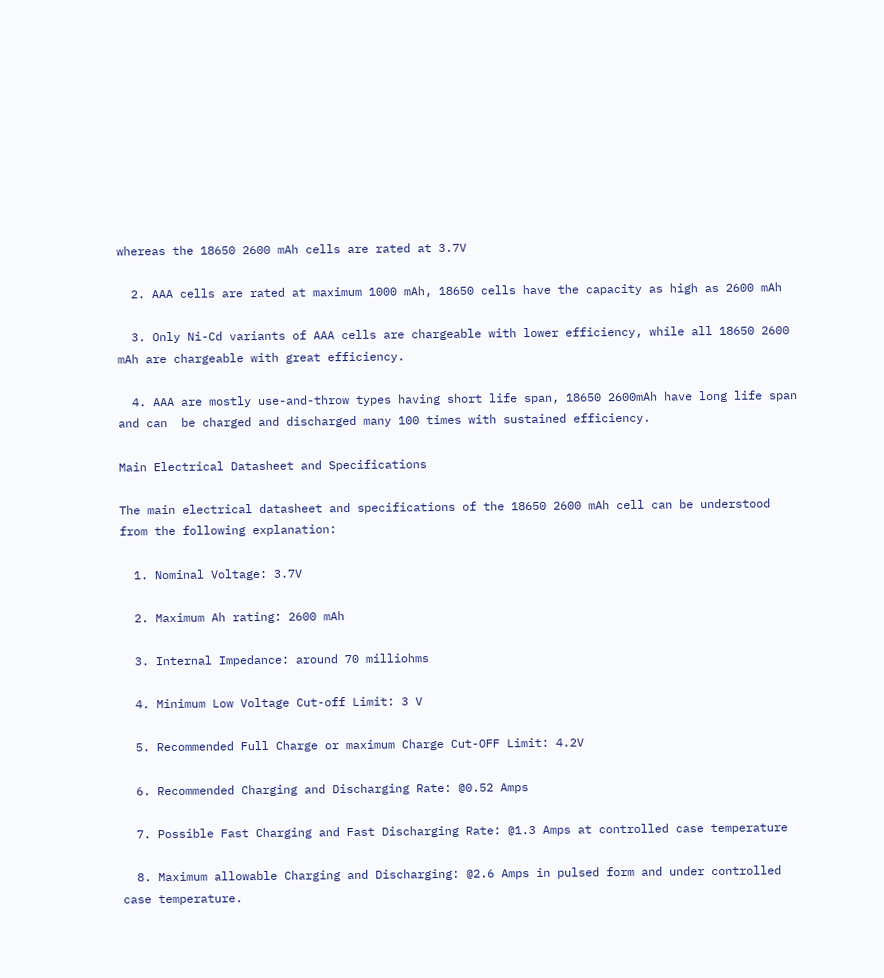whereas the 18650 2600 mAh cells are rated at 3.7V

  2. AAA cells are rated at maximum 1000 mAh, 18650 cells have the capacity as high as 2600 mAh

  3. Only Ni-Cd variants of AAA cells are chargeable with lower efficiency, while all 18650 2600 mAh are chargeable with great efficiency.

  4. AAA are mostly use-and-throw types having short life span, 18650 2600mAh have long life span and can  be charged and discharged many 100 times with sustained efficiency.

Main Electrical Datasheet and Specifications

The main electrical datasheet and specifications of the 18650 2600 mAh cell can be understood from the following explanation:

  1. Nominal Voltage: 3.7V

  2. Maximum Ah rating: 2600 mAh

  3. Internal Impedance: around 70 milliohms

  4. Minimum Low Voltage Cut-off Limit: 3 V

  5. Recommended Full Charge or maximum Charge Cut-OFF Limit: 4.2V

  6. Recommended Charging and Discharging Rate: @0.52 Amps

  7. Possible Fast Charging and Fast Discharging Rate: @1.3 Amps at controlled case temperature

  8. Maximum allowable Charging and Discharging: @2.6 Amps in pulsed form and under controlled case temperature.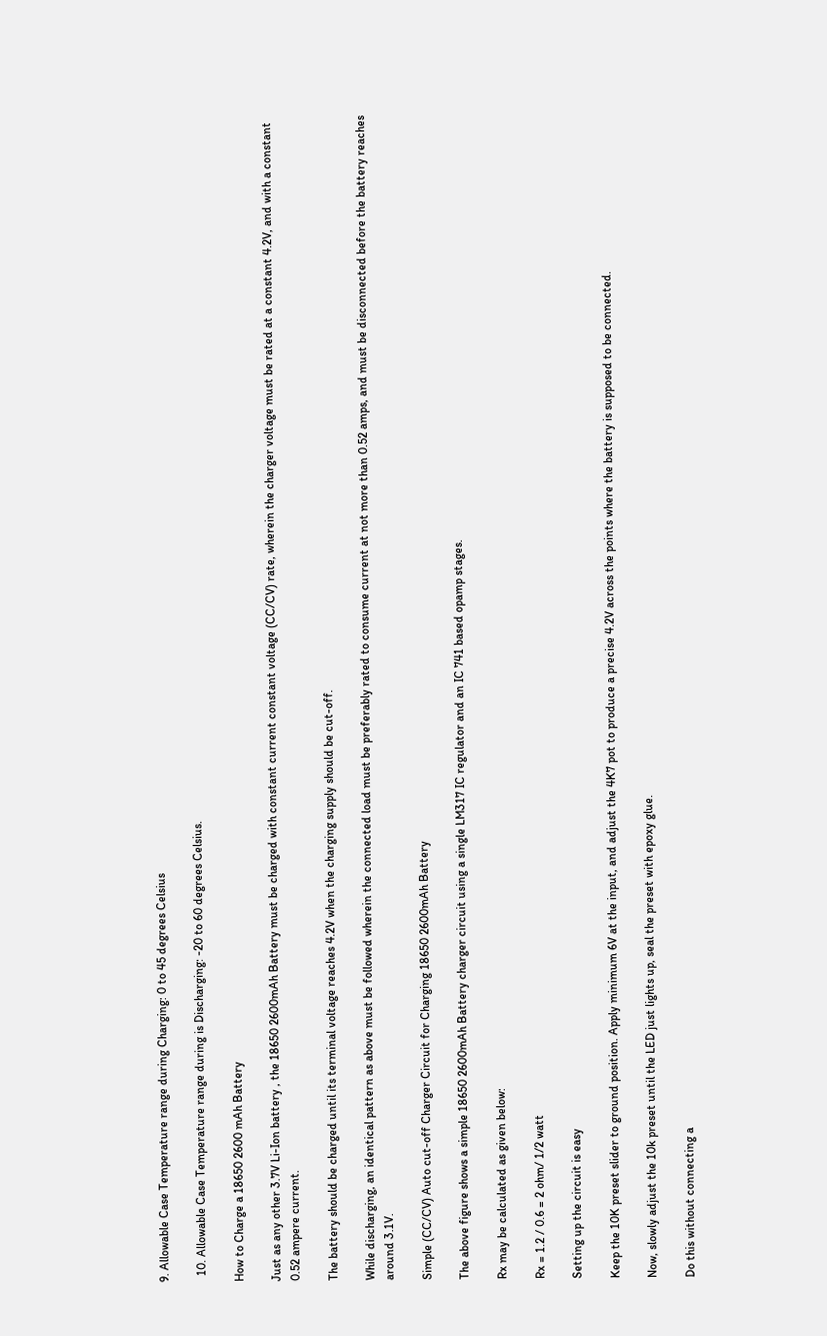9. Allowable Case Temperature range during Charging: 0 to 45 degrees Celsius

  10. Allowable Case Temperature range during is Discharging: -20 to 60 degrees Celsius.

How to Charge a 18650 2600 mAh Battery

Just as any other 3.7V Li-Ion battery , the 18650 2600mAh Battery must be charged with constant current constant voltage (CC/CV) rate, wherein the charger voltage must be rated at a constant 4.2V, and with a constant 0.52 ampere current.

The battery should be charged until its terminal voltage reaches 4.2V when the charging supply should be cut-off.

While discharging, an identical pattern as above must be followed wherein the connected load must be preferably rated to consume current at not more than 0.52 amps, and must be disconnected before the battery reaches around 3.1V.

Simple (CC/CV) Auto cut-off Charger Circuit for Charging 18650 2600mAh Battery

The above figure shows a simple 18650 2600mAh Battery charger circuit using a single LM317 IC regulator and an IC 741 based opamp stages.

Rx may be calculated as given below:

Rx = 1.2 / 0.6 = 2 ohm/ 1/2 watt

Setting up the circuit is easy

Keep the 10K preset slider to ground position. Apply minimum 6V at the input, and adjust the 4K7 pot to produce a precise 4.2V across the points where the battery is supposed to be connected.

Now, slowly adjust the 10k preset until the LED just lights up, seal the preset with epoxy glue.

Do this without connecting a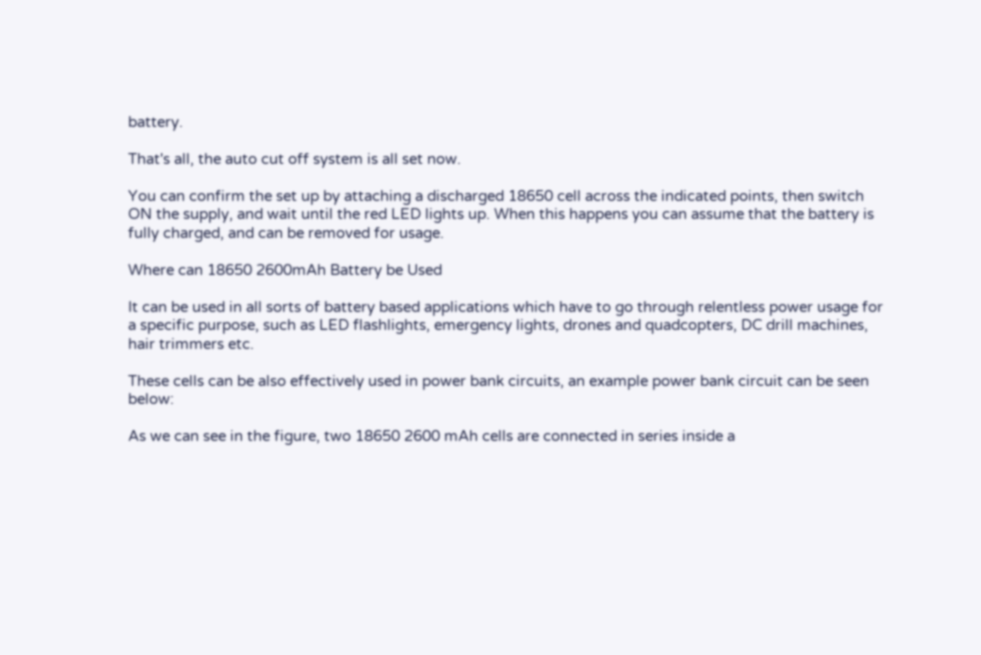battery.

That's all, the auto cut off system is all set now.

You can confirm the set up by attaching a discharged 18650 cell across the indicated points, then switch ON the supply, and wait until the red LED lights up. When this happens you can assume that the battery is fully charged, and can be removed for usage.

Where can 18650 2600mAh Battery be Used

It can be used in all sorts of battery based applications which have to go through relentless power usage for a specific purpose, such as LED flashlights, emergency lights, drones and quadcopters, DC drill machines, hair trimmers etc.

These cells can be also effectively used in power bank circuits, an example power bank circuit can be seen below:

As we can see in the figure, two 18650 2600 mAh cells are connected in series inside a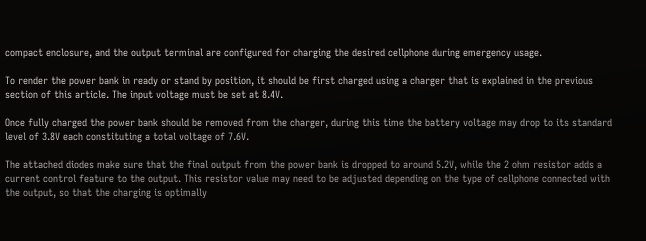compact enclosure, and the output terminal are configured for charging the desired cellphone during emergency usage.

To render the power bank in ready or stand by position, it should be first charged using a charger that is explained in the previous section of this article. The input voltage must be set at 8.4V.

Once fully charged the power bank should be removed from the charger, during this time the battery voltage may drop to its standard level of 3.8V each constituting a total voltage of 7.6V.

The attached diodes make sure that the final output from the power bank is dropped to around 5.2V, while the 2 ohm resistor adds a current control feature to the output. This resistor value may need to be adjusted depending on the type of cellphone connected with the output, so that the charging is optimally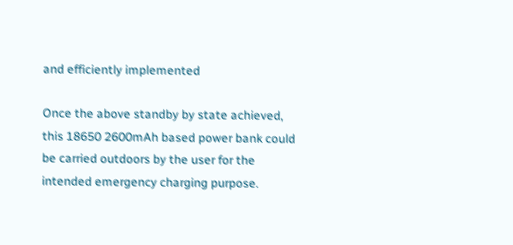and efficiently implemented

Once the above standby by state achieved, this 18650 2600mAh based power bank could be carried outdoors by the user for the intended emergency charging purpose.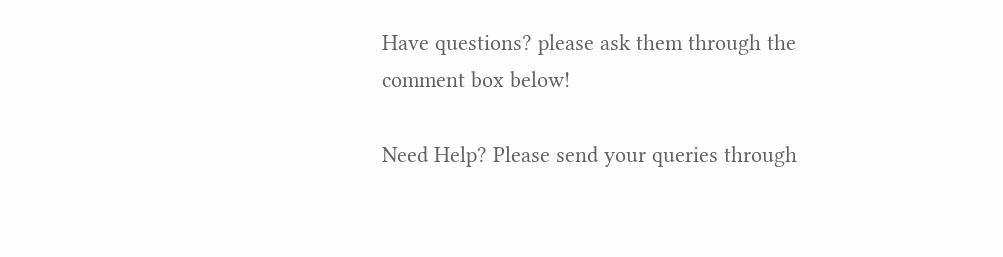Have questions? please ask them through the comment box below!

Need Help? Please send your queries through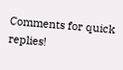Comments for quick replies!